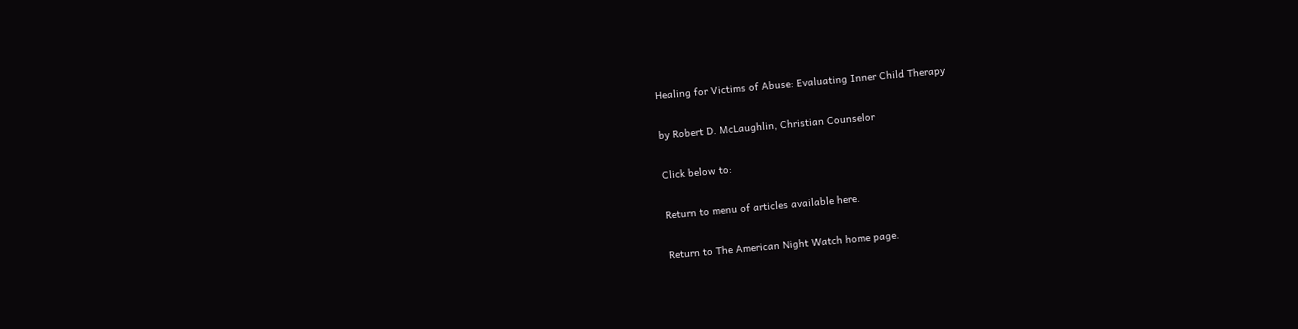Healing for Victims of Abuse: Evaluating Inner Child Therapy

by Robert D. McLaughlin, Christian Counselor

Click below to:

Return to menu of articles available here.

Return to The American Night Watch home page.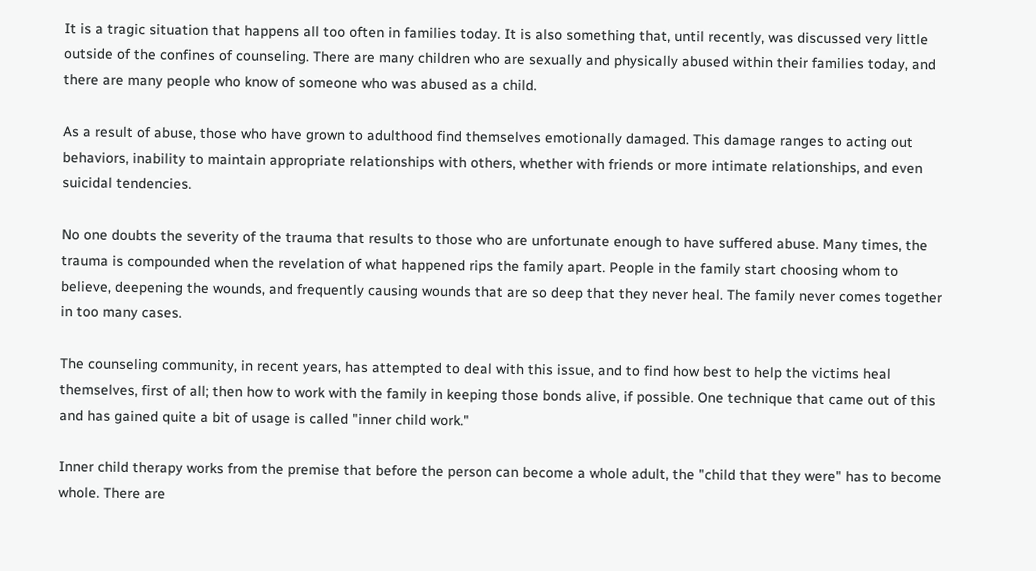It is a tragic situation that happens all too often in families today. It is also something that, until recently, was discussed very little outside of the confines of counseling. There are many children who are sexually and physically abused within their families today, and there are many people who know of someone who was abused as a child.

As a result of abuse, those who have grown to adulthood find themselves emotionally damaged. This damage ranges to acting out behaviors, inability to maintain appropriate relationships with others, whether with friends or more intimate relationships, and even suicidal tendencies.

No one doubts the severity of the trauma that results to those who are unfortunate enough to have suffered abuse. Many times, the trauma is compounded when the revelation of what happened rips the family apart. People in the family start choosing whom to believe, deepening the wounds, and frequently causing wounds that are so deep that they never heal. The family never comes together in too many cases.

The counseling community, in recent years, has attempted to deal with this issue, and to find how best to help the victims heal themselves, first of all; then how to work with the family in keeping those bonds alive, if possible. One technique that came out of this and has gained quite a bit of usage is called "inner child work."

Inner child therapy works from the premise that before the person can become a whole adult, the "child that they were" has to become whole. There are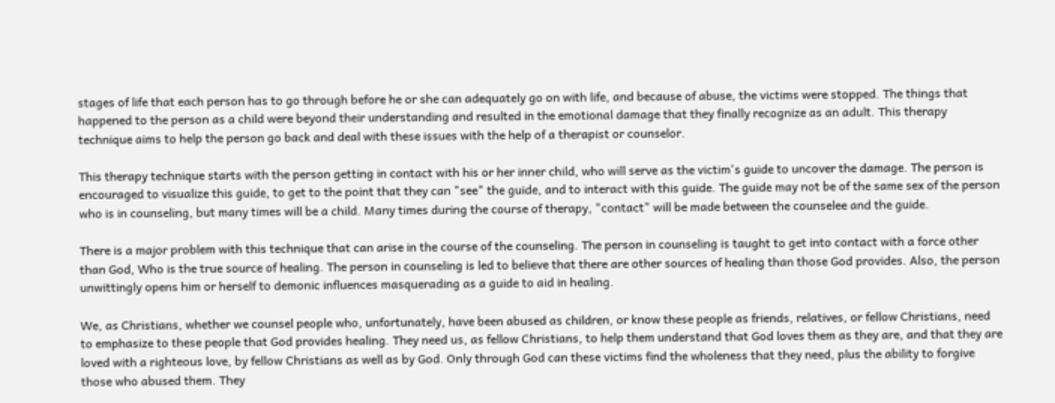stages of life that each person has to go through before he or she can adequately go on with life, and because of abuse, the victims were stopped. The things that happened to the person as a child were beyond their understanding and resulted in the emotional damage that they finally recognize as an adult. This therapy technique aims to help the person go back and deal with these issues with the help of a therapist or counselor.

This therapy technique starts with the person getting in contact with his or her inner child, who will serve as the victim's guide to uncover the damage. The person is encouraged to visualize this guide, to get to the point that they can "see" the guide, and to interact with this guide. The guide may not be of the same sex of the person who is in counseling, but many times will be a child. Many times during the course of therapy, "contact" will be made between the counselee and the guide.

There is a major problem with this technique that can arise in the course of the counseling. The person in counseling is taught to get into contact with a force other than God, Who is the true source of healing. The person in counseling is led to believe that there are other sources of healing than those God provides. Also, the person unwittingly opens him or herself to demonic influences masquerading as a guide to aid in healing.

We, as Christians, whether we counsel people who, unfortunately, have been abused as children, or know these people as friends, relatives, or fellow Christians, need to emphasize to these people that God provides healing. They need us, as fellow Christians, to help them understand that God loves them as they are, and that they are loved with a righteous love, by fellow Christians as well as by God. Only through God can these victims find the wholeness that they need, plus the ability to forgive those who abused them. They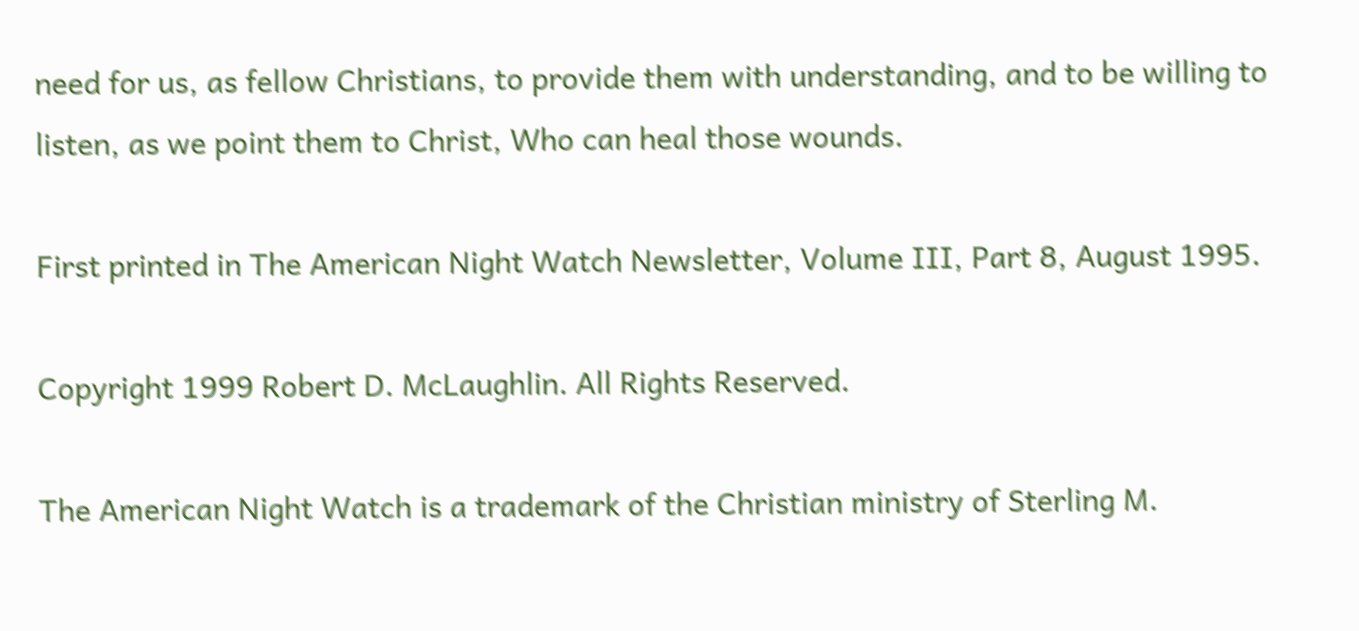need for us, as fellow Christians, to provide them with understanding, and to be willing to listen, as we point them to Christ, Who can heal those wounds.

First printed in The American Night Watch Newsletter, Volume III, Part 8, August 1995.

Copyright 1999 Robert D. McLaughlin. All Rights Reserved.

The American Night Watch is a trademark of the Christian ministry of Sterling M.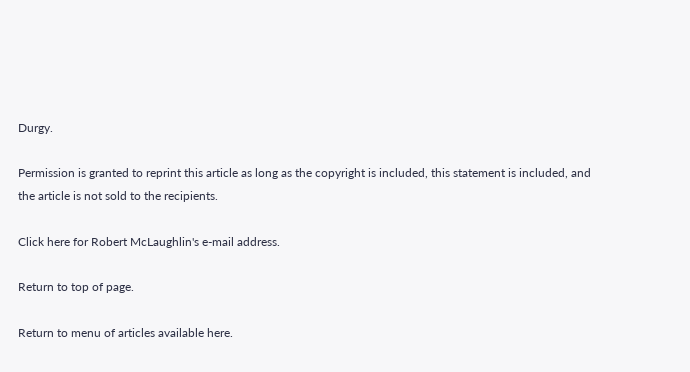Durgy.

Permission is granted to reprint this article as long as the copyright is included, this statement is included, and the article is not sold to the recipients.

Click here for Robert McLaughlin's e-mail address.

Return to top of page.

Return to menu of articles available here.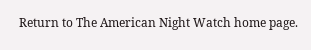Return to The American Night Watch home page.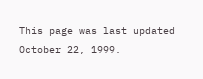This page was last updated October 22, 1999.